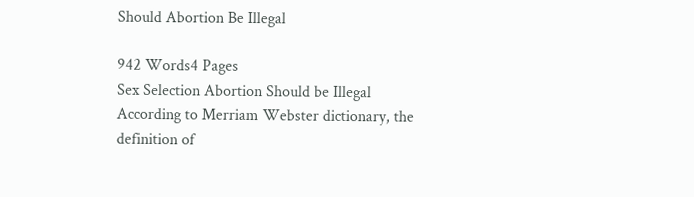Should Abortion Be Illegal

942 Words4 Pages
Sex Selection Abortion Should be Illegal According to Merriam Webster dictionary, the definition of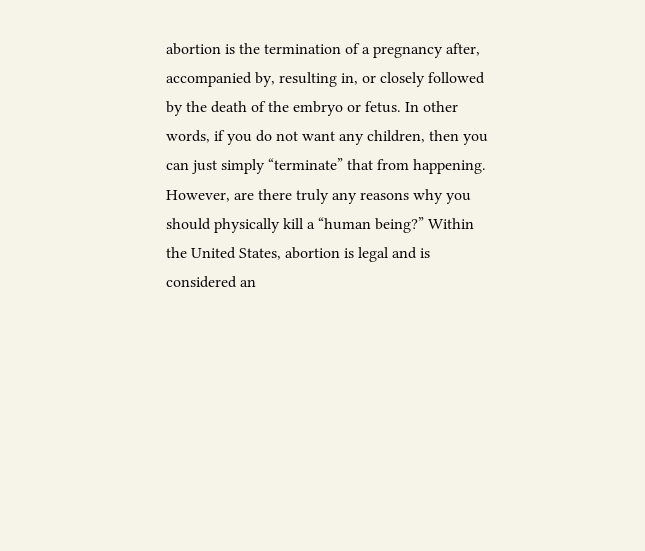abortion is the termination of a pregnancy after, accompanied by, resulting in, or closely followed by the death of the embryo or fetus. In other words, if you do not want any children, then you can just simply “terminate” that from happening. However, are there truly any reasons why you should physically kill a “human being?” Within the United States, abortion is legal and is considered an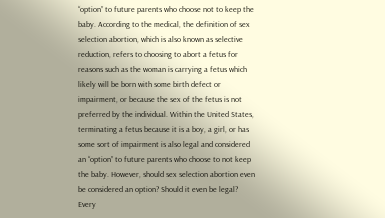“option” to future parents who choose not to keep the baby. According to the medical, the definition of sex selection abortion, which is also known as selective reduction, refers to choosing to abort a fetus for reasons such as the woman is carrying a fetus which likely will be born with some birth defect or impairment, or because the sex of the fetus is not preferred by the individual. Within the United States, terminating a fetus because it is a boy, a girl, or has some sort of impairment is also legal and considered an “option” to future parents who choose to not keep the baby. However, should sex selection abortion even be considered an option? Should it even be legal? Every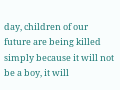day, children of our future are being killed simply because it will not be a boy, it will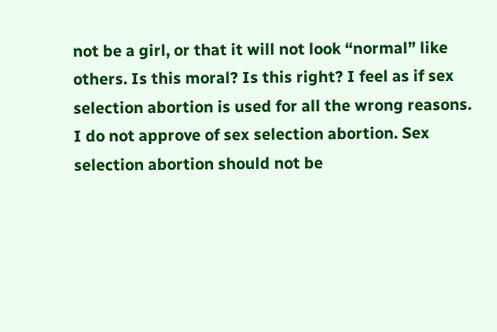not be a girl, or that it will not look “normal” like others. Is this moral? Is this right? I feel as if sex selection abortion is used for all the wrong reasons. I do not approve of sex selection abortion. Sex selection abortion should not be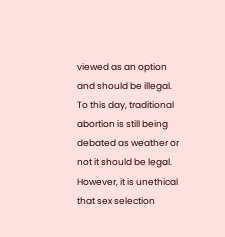viewed as an option and should be illegal. To this day, traditional abortion is still being debated as weather or not it should be legal. However, it is unethical that sex selection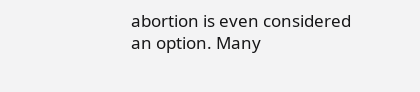abortion is even considered an option. Many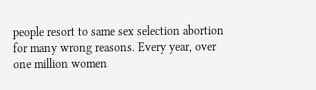people resort to same sex selection abortion for many wrong reasons. Every year, over one million women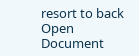resort to back
Open Document